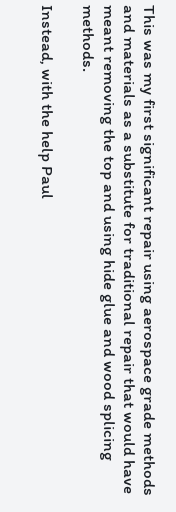This was my first significant repair using aerospace grade methods and materials as a substitute for traditional repair that would have meant removing the top and using hide glue and wood splicing methods.

Instead, with the help Paul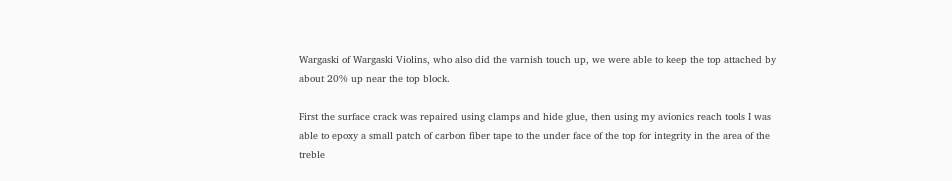Wargaski of Wargaski Violins, who also did the varnish touch up, we were able to keep the top attached by about 20% up near the top block.

First the surface crack was repaired using clamps and hide glue, then using my avionics reach tools I was able to epoxy a small patch of carbon fiber tape to the under face of the top for integrity in the area of the treble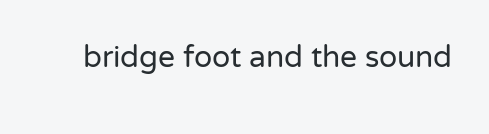bridge foot and the sound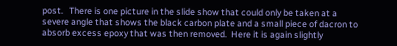post.   There is one picture in the slide show that could only be taken at a severe angle that shows the black carbon plate and a small piece of dacron to absorb excess epoxy that was then removed.  Here it is again slightly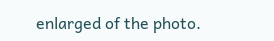enlarged of the photo.